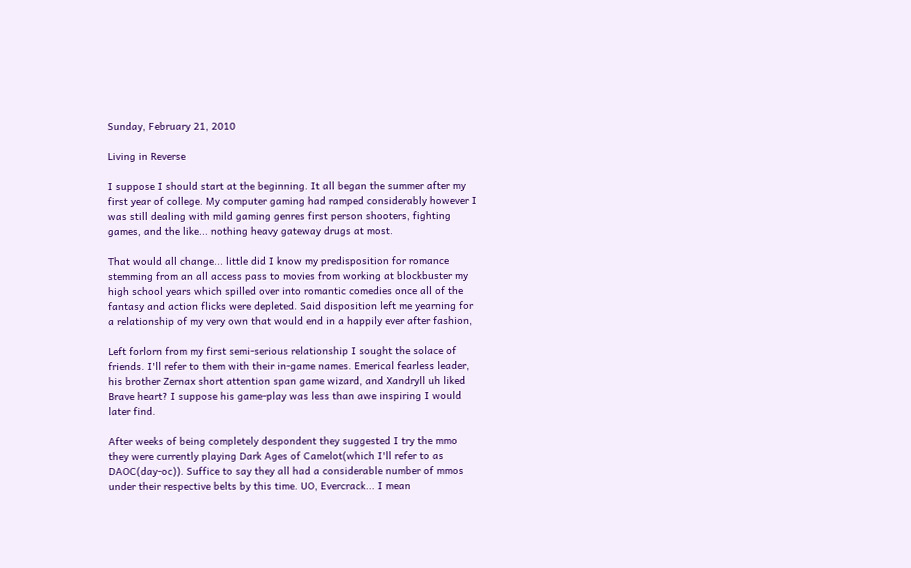Sunday, February 21, 2010

Living in Reverse

I suppose I should start at the beginning. It all began the summer after my first year of college. My computer gaming had ramped considerably however I was still dealing with mild gaming genres first person shooters, fighting games, and the like... nothing heavy gateway drugs at most.

That would all change... little did I know my predisposition for romance stemming from an all access pass to movies from working at blockbuster my high school years which spilled over into romantic comedies once all of the fantasy and action flicks were depleted. Said disposition left me yearning for a relationship of my very own that would end in a happily ever after fashion,

Left forlorn from my first semi-serious relationship I sought the solace of friends. I'll refer to them with their in-game names. Emerical fearless leader, his brother Zernax short attention span game wizard, and Xandryll uh liked Brave heart? I suppose his game-play was less than awe inspiring I would later find.

After weeks of being completely despondent they suggested I try the mmo they were currently playing Dark Ages of Camelot(which I'll refer to as DAOC(day-oc)). Suffice to say they all had a considerable number of mmos under their respective belts by this time. UO, Evercrack... I mean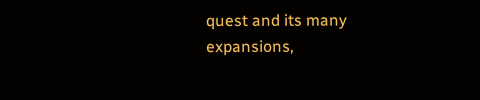quest and its many expansions,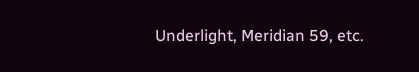Underlight, Meridian 59, etc.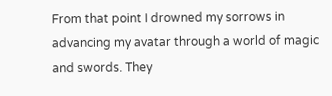From that point I drowned my sorrows in advancing my avatar through a world of magic and swords. They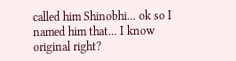called him Shinobhi... ok so I named him that... I know original right?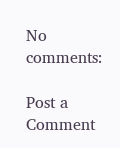No comments:

Post a Comment